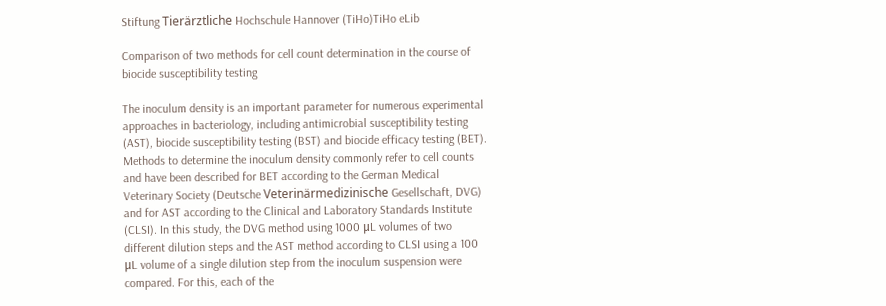Stiftung Tierärztliche Hochschule Hannover (TiHo)TiHo eLib

Comparison of two methods for cell count determination in the course of biocide susceptibility testing

The inoculum density is an important parameter for numerous experimental approaches in bacteriology, including antimicrobial susceptibility testing (AST), biocide susceptibility testing (BST) and biocide efficacy testing (BET). Methods to determine the inoculum density commonly refer to cell counts and have been described for BET according to the German Medical Veterinary Society (Deutsche Veterinärmedizinische Gesellschaft, DVG) and for AST according to the Clinical and Laboratory Standards Institute (CLSI). In this study, the DVG method using 1000 μL volumes of two different dilution steps and the AST method according to CLSI using a 100 μL volume of a single dilution step from the inoculum suspension were compared. For this, each of the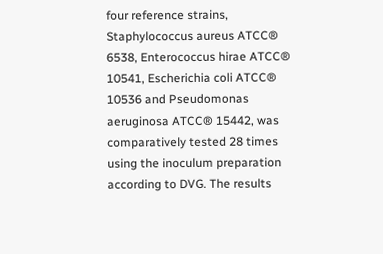four reference strains, Staphylococcus aureus ATCC® 6538, Enterococcus hirae ATCC® 10541, Escherichia coli ATCC® 10536 and Pseudomonas aeruginosa ATCC® 15442, was comparatively tested 28 times using the inoculum preparation according to DVG. The results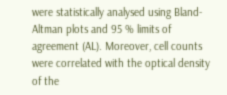were statistically analysed using Bland-Altman plots and 95 % limits of agreement (AL). Moreover, cell counts were correlated with the optical density of the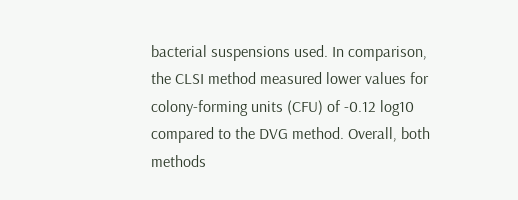bacterial suspensions used. In comparison, the CLSI method measured lower values for colony-forming units (CFU) of -0.12 log10 compared to the DVG method. Overall, both methods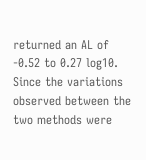returned an AL of -0.52 to 0.27 log10. Since the variations observed between the two methods were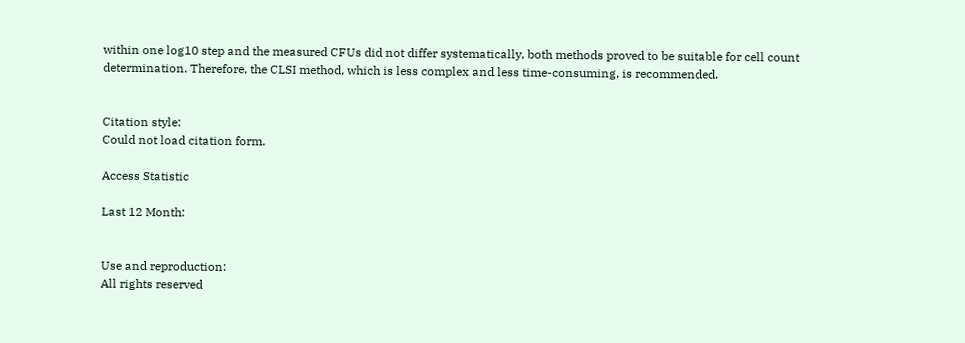within one log10 step and the measured CFUs did not differ systematically, both methods proved to be suitable for cell count determination. Therefore, the CLSI method, which is less complex and less time-consuming, is recommended.


Citation style:
Could not load citation form.

Access Statistic

Last 12 Month:


Use and reproduction:
All rights reserved